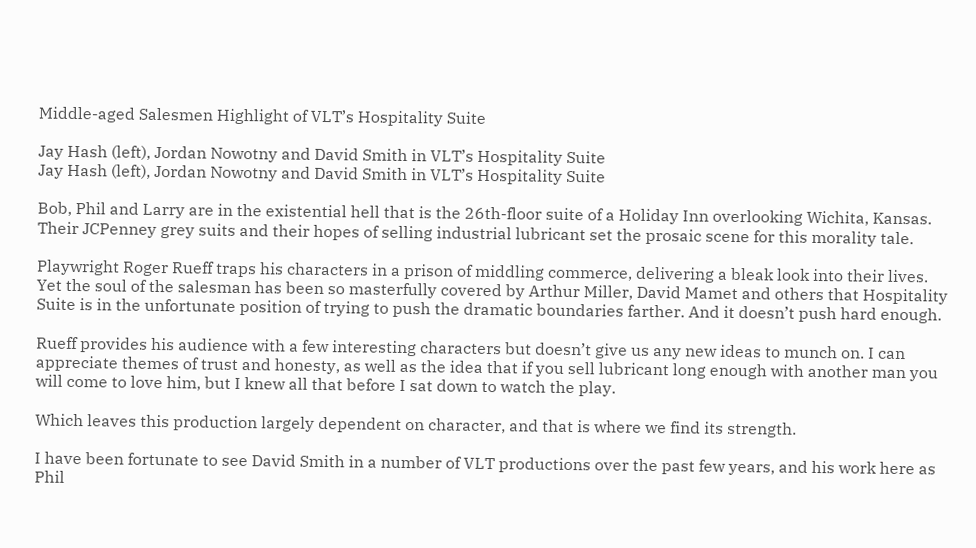Middle-aged Salesmen Highlight of VLT’s Hospitality Suite

Jay Hash (left), Jordan Nowotny and David Smith in VLT’s Hospitality Suite
Jay Hash (left), Jordan Nowotny and David Smith in VLT’s Hospitality Suite

Bob, Phil and Larry are in the existential hell that is the 26th-floor suite of a Holiday Inn overlooking Wichita, Kansas. Their JCPenney grey suits and their hopes of selling industrial lubricant set the prosaic scene for this morality tale.

Playwright Roger Rueff traps his characters in a prison of middling commerce, delivering a bleak look into their lives. Yet the soul of the salesman has been so masterfully covered by Arthur Miller, David Mamet and others that Hospitality Suite is in the unfortunate position of trying to push the dramatic boundaries farther. And it doesn’t push hard enough.

Rueff provides his audience with a few interesting characters but doesn’t give us any new ideas to munch on. I can appreciate themes of trust and honesty, as well as the idea that if you sell lubricant long enough with another man you will come to love him, but I knew all that before I sat down to watch the play.

Which leaves this production largely dependent on character, and that is where we find its strength.

I have been fortunate to see David Smith in a number of VLT productions over the past few years, and his work here as Phil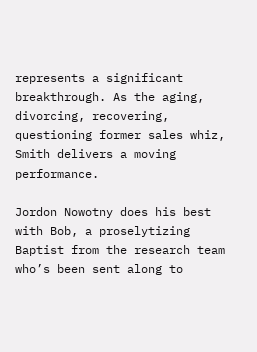represents a significant breakthrough. As the aging, divorcing, recovering, questioning former sales whiz, Smith delivers a moving performance.

Jordon Nowotny does his best with Bob, a proselytizing Baptist from the research team who’s been sent along to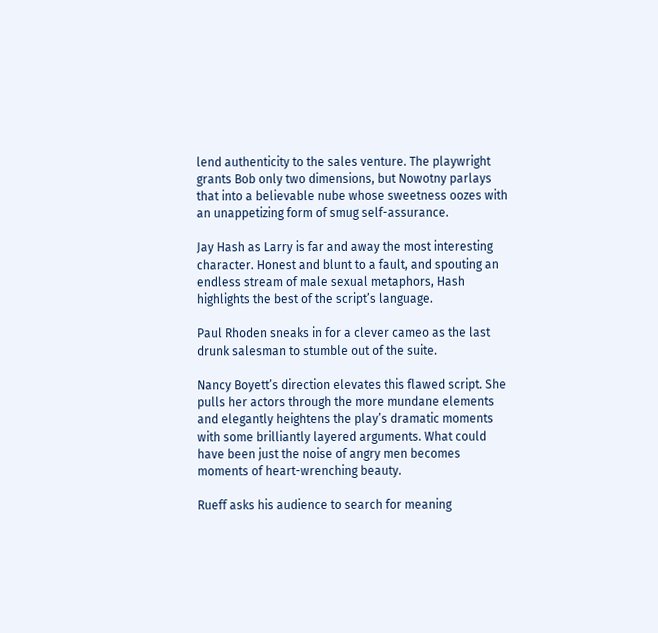lend authenticity to the sales venture. The playwright grants Bob only two dimensions, but Nowotny parlays that into a believable nube whose sweetness oozes with an unappetizing form of smug self-assurance.

Jay Hash as Larry is far and away the most interesting character. Honest and blunt to a fault, and spouting an endless stream of male sexual metaphors, Hash highlights the best of the script’s language.

Paul Rhoden sneaks in for a clever cameo as the last drunk salesman to stumble out of the suite.

Nancy Boyett’s direction elevates this flawed script. She pulls her actors through the more mundane elements and elegantly heightens the play’s dramatic moments with some brilliantly layered arguments. What could have been just the noise of angry men becomes moments of heart-wrenching beauty.

Rueff asks his audience to search for meaning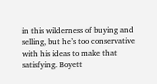in this wilderness of buying and selling, but he’s too conservative with his ideas to make that satisfying. Boyett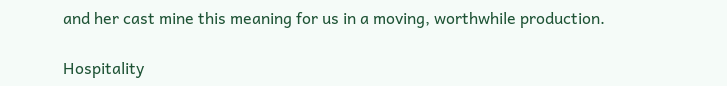and her cast mine this meaning for us in a moving, worthwhile production.

Hospitality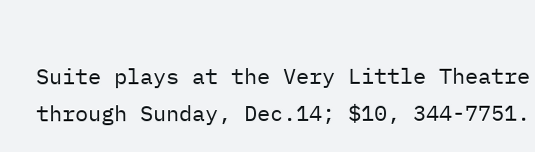Suite plays at the Very Little Theatre through Sunday, Dec.14; $10, 344-7751.